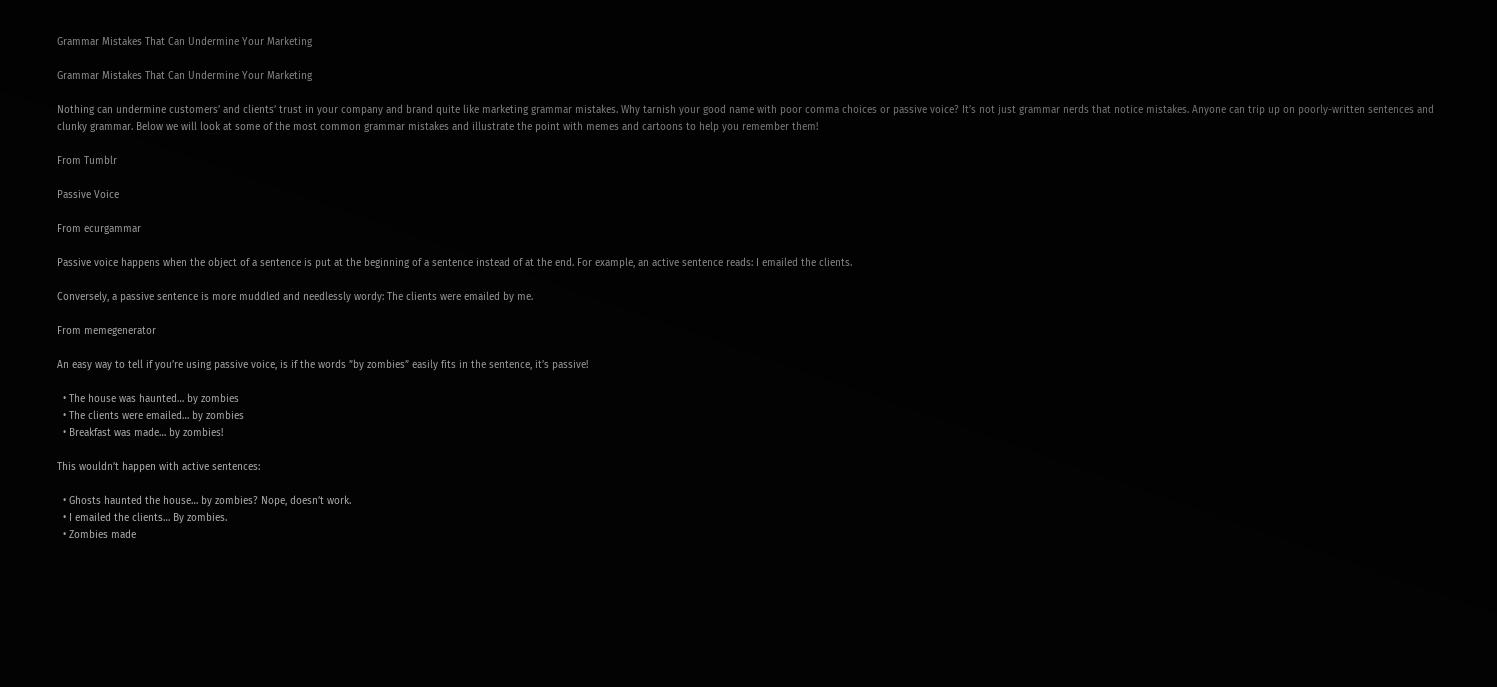Grammar Mistakes That Can Undermine Your Marketing

Grammar Mistakes That Can Undermine Your Marketing

Nothing can undermine customers’ and clients’ trust in your company and brand quite like marketing grammar mistakes. Why tarnish your good name with poor comma choices or passive voice? It’s not just grammar nerds that notice mistakes. Anyone can trip up on poorly-written sentences and clunky grammar. Below we will look at some of the most common grammar mistakes and illustrate the point with memes and cartoons to help you remember them!

From Tumblr

Passive Voice

From ecurgammar

Passive voice happens when the object of a sentence is put at the beginning of a sentence instead of at the end. For example, an active sentence reads: I emailed the clients.

Conversely, a passive sentence is more muddled and needlessly wordy: The clients were emailed by me.

From memegenerator

An easy way to tell if you’re using passive voice, is if the words ”by zombies” easily fits in the sentence, it’s passive!

  • The house was haunted… by zombies
  • The clients were emailed… by zombies
  • Breakfast was made… by zombies!

This wouldn’t happen with active sentences:

  • Ghosts haunted the house… by zombies? Nope, doesn’t work.
  • I emailed the clients… By zombies.
  • Zombies made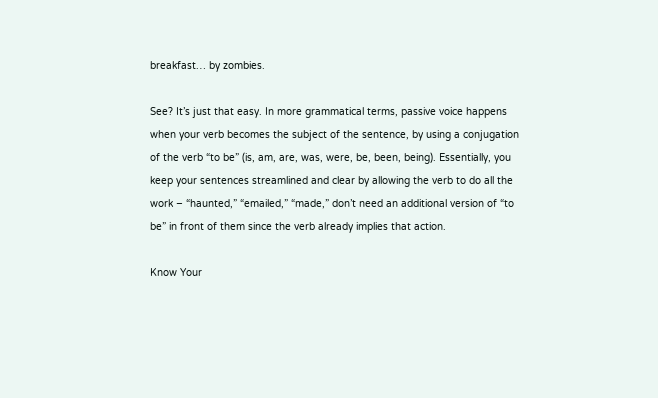breakfast… by zombies.

See? It’s just that easy. In more grammatical terms, passive voice happens when your verb becomes the subject of the sentence, by using a conjugation of the verb “to be” (is, am, are, was, were, be, been, being). Essentially, you keep your sentences streamlined and clear by allowing the verb to do all the work – “haunted,” “emailed,” “made,” don’t need an additional version of “to be” in front of them since the verb already implies that action.

Know Your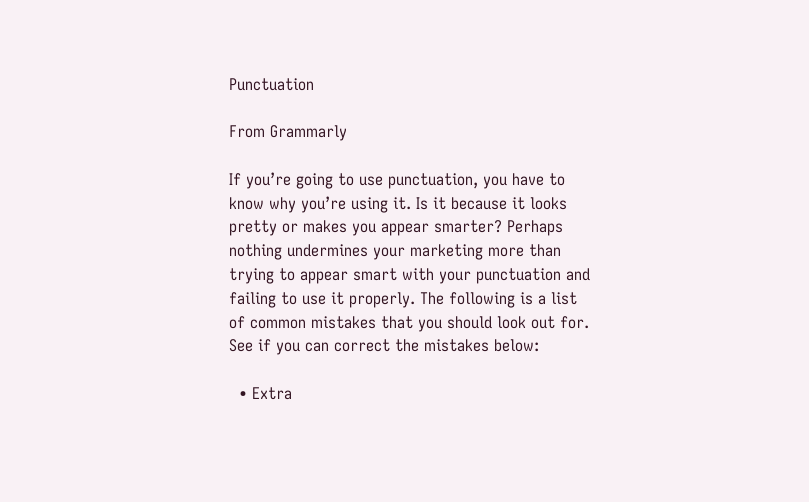Punctuation

From Grammarly

If you’re going to use punctuation, you have to know why you’re using it. Is it because it looks pretty or makes you appear smarter? Perhaps nothing undermines your marketing more than trying to appear smart with your punctuation and failing to use it properly. The following is a list of common mistakes that you should look out for. See if you can correct the mistakes below:

  • Extra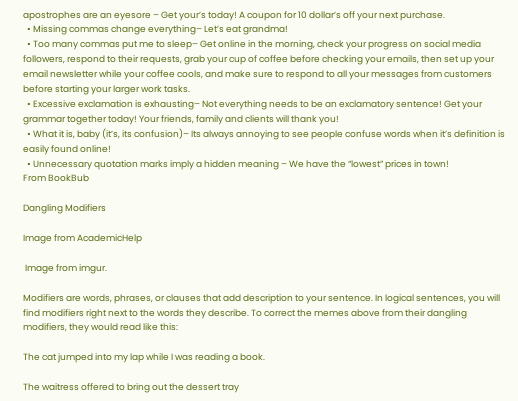apostrophes are an eyesore – Get your’s today! A coupon for 10 dollar’s off your next purchase.
  • Missing commas change everything– Let’s eat grandma!
  • Too many commas put me to sleep– Get online in the morning, check your progress on social media followers, respond to their requests, grab your cup of coffee before checking your emails, then set up your email newsletter while your coffee cools, and make sure to respond to all your messages from customers before starting your larger work tasks.
  • Excessive exclamation is exhausting– Not everything needs to be an exclamatory sentence! Get your grammar together today! Your friends, family and clients will thank you!
  • What it is, baby (it’s, its confusion)– Its always annoying to see people confuse words when it’s definition is easily found online!
  • Unnecessary quotation marks imply a hidden meaning – We have the “lowest” prices in town!
From BookBub

Dangling Modifiers

Image from AcademicHelp

 Image from imgur.

Modifiers are words, phrases, or clauses that add description to your sentence. In logical sentences, you will find modifiers right next to the words they describe. To correct the memes above from their dangling modifiers, they would read like this:

The cat jumped into my lap while I was reading a book.

The waitress offered to bring out the dessert tray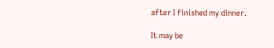after I finished my dinner.

It may be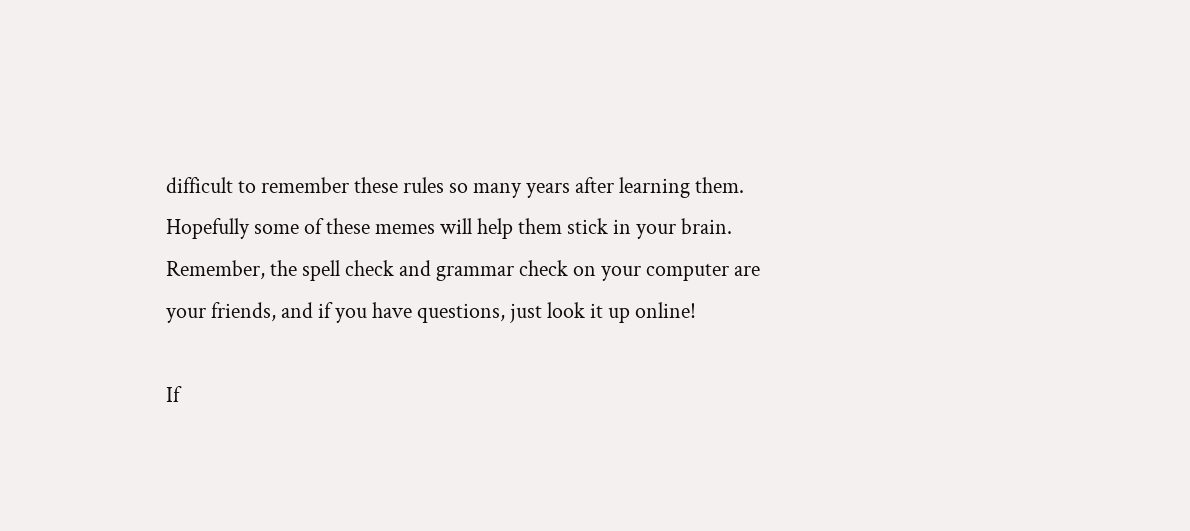difficult to remember these rules so many years after learning them. Hopefully some of these memes will help them stick in your brain. Remember, the spell check and grammar check on your computer are your friends, and if you have questions, just look it up online!

If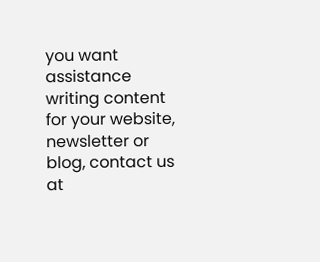you want assistance writing content for your website, newsletter or blog, contact us at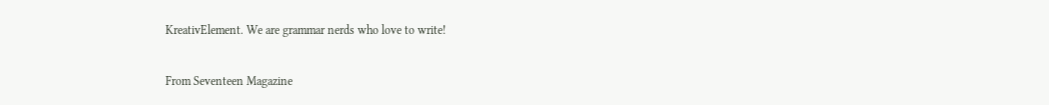KreativElement. We are grammar nerds who love to write!

From Seventeen Magazine